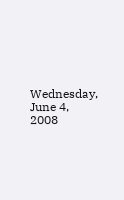Wednesday, June 4, 2008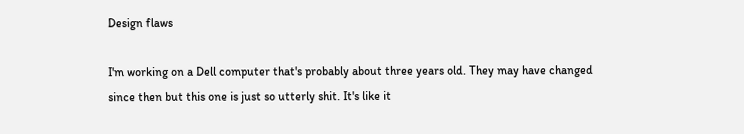Design flaws

I'm working on a Dell computer that's probably about three years old. They may have changed since then but this one is just so utterly shit. It's like it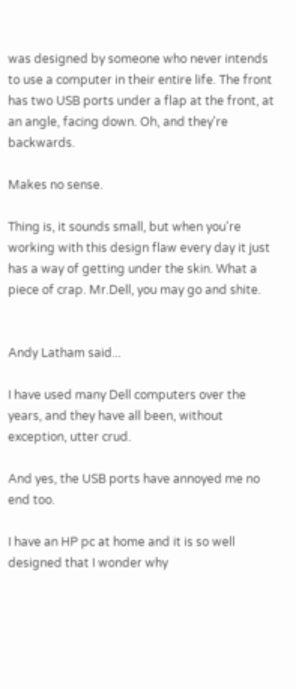was designed by someone who never intends to use a computer in their entire life. The front has two USB ports under a flap at the front, at an angle, facing down. Oh, and they're backwards.

Makes no sense.

Thing is, it sounds small, but when you're working with this design flaw every day it just has a way of getting under the skin. What a piece of crap. Mr.Dell, you may go and shite.


Andy Latham said...

I have used many Dell computers over the years, and they have all been, without exception, utter crud.

And yes, the USB ports have annoyed me no end too.

I have an HP pc at home and it is so well designed that I wonder why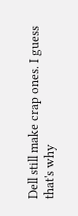Dell still make crap ones. I guess that's why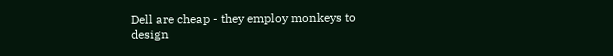Dell are cheap - they employ monkeys to design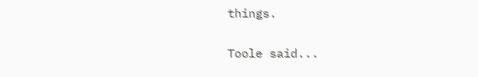things.

Toole said...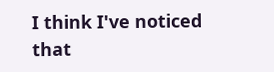I think I've noticed that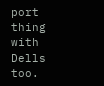port thing with Dells too.